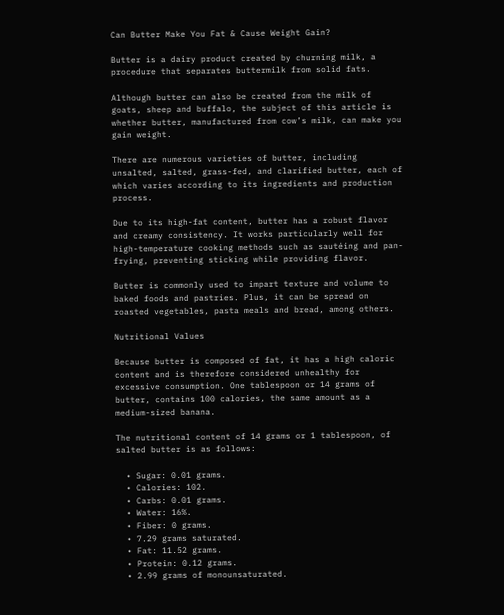Can Butter Make You Fat & Cause Weight Gain?

Butter is a dairy product created by churning milk, a procedure that separates buttermilk from solid fats.

Although butter can also be created from the milk of goats, sheep and buffalo, the subject of this article is whether butter, manufactured from cow’s milk, can make you gain weight.

There are numerous varieties of butter, including unsalted, salted, grass-fed, and clarified butter, each of which varies according to its ingredients and production process.

Due to its high-fat content, butter has a robust flavor and creamy consistency. It works particularly well for high-temperature cooking methods such as sautéing and pan-frying, preventing sticking while providing flavor.

Butter is commonly used to impart texture and volume to baked foods and pastries. Plus, it can be spread on roasted vegetables, pasta meals and bread, among others.

Nutritional Values

Because butter is composed of fat, it has a high caloric content and is therefore considered unhealthy for excessive consumption. One tablespoon or 14 grams of butter, contains 100 calories, the same amount as a medium-sized banana.

The nutritional content of 14 grams or 1 tablespoon, of salted butter is as follows:

  • Sugar: 0.01 grams.
  • Calories: 102.
  • Carbs: 0.01 grams.
  • Water: 16%.
  • Fiber: 0 grams.
  • 7.29 grams saturated.
  • Fat: 11.52 grams.
  • Protein: 0.12 grams.
  • 2.99 grams of monounsaturated.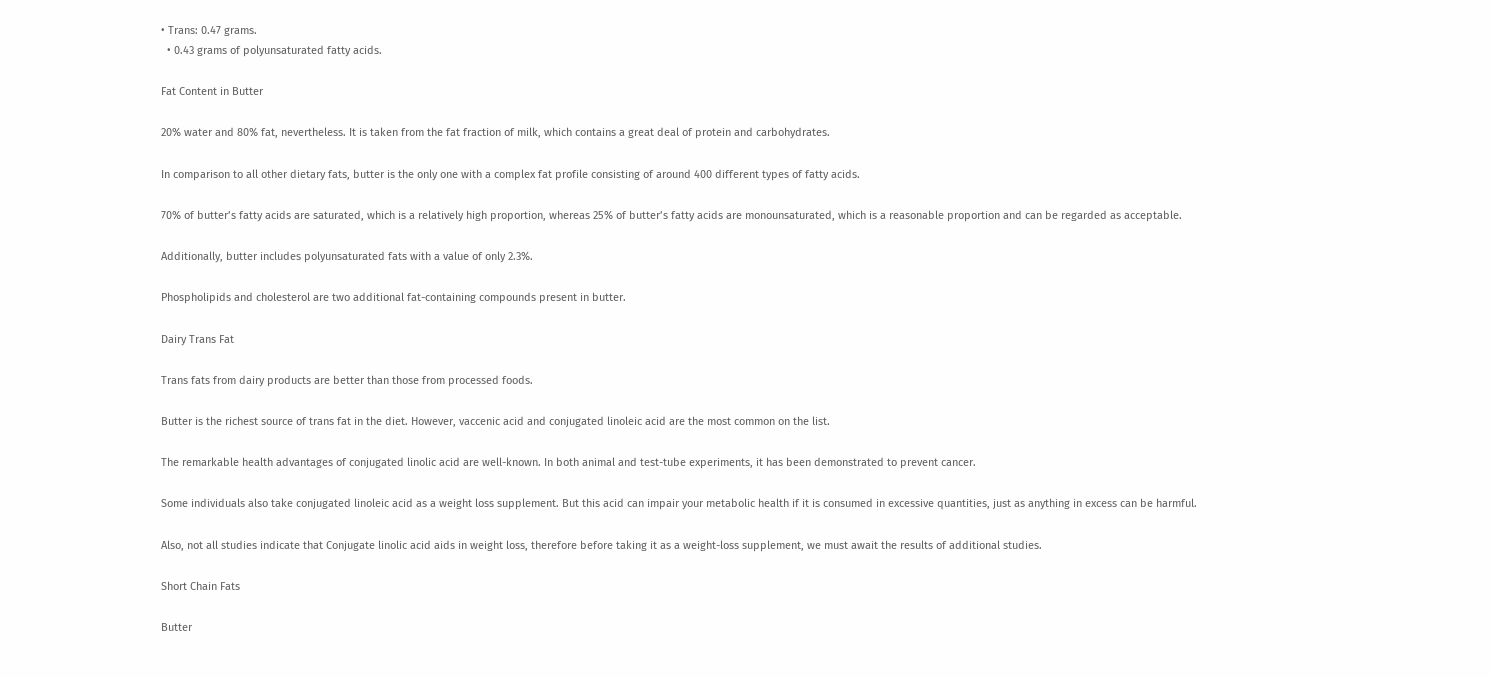• Trans: 0.47 grams.
  • 0.43 grams of polyunsaturated fatty acids.

Fat Content in Butter

20% water and 80% fat, nevertheless. It is taken from the fat fraction of milk, which contains a great deal of protein and carbohydrates.

In comparison to all other dietary fats, butter is the only one with a complex fat profile consisting of around 400 different types of fatty acids.

70% of butter’s fatty acids are saturated, which is a relatively high proportion, whereas 25% of butter’s fatty acids are monounsaturated, which is a reasonable proportion and can be regarded as acceptable.

Additionally, butter includes polyunsaturated fats with a value of only 2.3%.

Phospholipids and cholesterol are two additional fat-containing compounds present in butter.

Dairy Trans Fat

Trans fats from dairy products are better than those from processed foods.

Butter is the richest source of trans fat in the diet. However, vaccenic acid and conjugated linoleic acid are the most common on the list.

The remarkable health advantages of conjugated linolic acid are well-known. In both animal and test-tube experiments, it has been demonstrated to prevent cancer.

Some individuals also take conjugated linoleic acid as a weight loss supplement. But this acid can impair your metabolic health if it is consumed in excessive quantities, just as anything in excess can be harmful.

Also, not all studies indicate that Conjugate linolic acid aids in weight loss, therefore before taking it as a weight-loss supplement, we must await the results of additional studies.

Short Chain Fats

Butter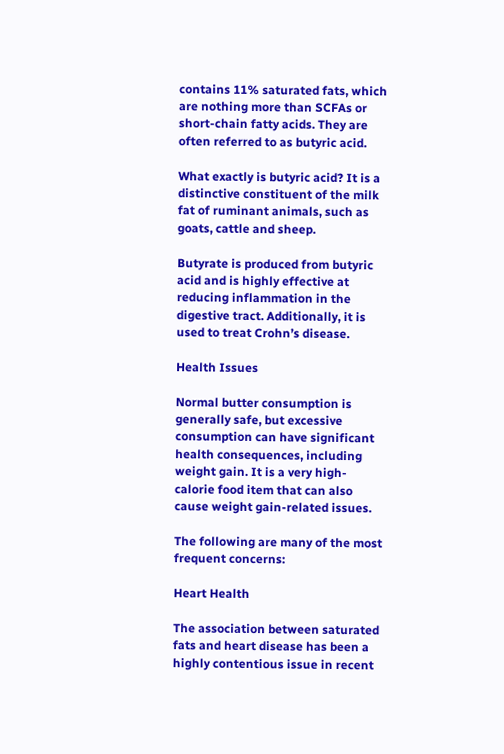contains 11% saturated fats, which are nothing more than SCFAs or short-chain fatty acids. They are often referred to as butyric acid.

What exactly is butyric acid? It is a distinctive constituent of the milk fat of ruminant animals, such as goats, cattle and sheep.

Butyrate is produced from butyric acid and is highly effective at reducing inflammation in the digestive tract. Additionally, it is used to treat Crohn’s disease.

Health Issues

Normal butter consumption is generally safe, but excessive consumption can have significant health consequences, including weight gain. It is a very high-calorie food item that can also cause weight gain-related issues.

The following are many of the most frequent concerns:

Heart Health

The association between saturated fats and heart disease has been a highly contentious issue in recent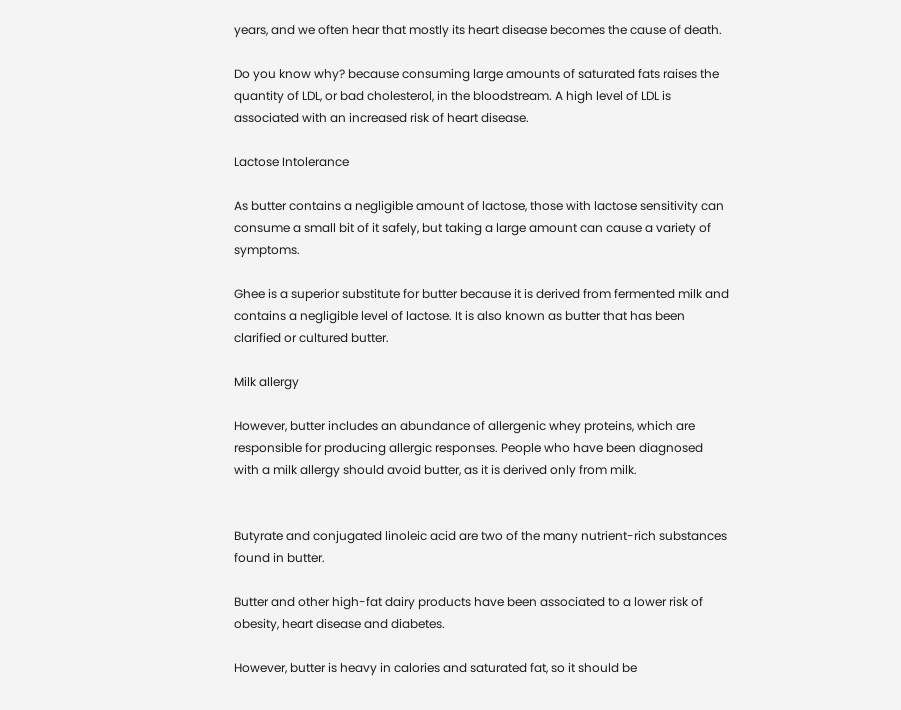years, and we often hear that mostly its heart disease becomes the cause of death.

Do you know why? because consuming large amounts of saturated fats raises the quantity of LDL, or bad cholesterol, in the bloodstream. A high level of LDL is associated with an increased risk of heart disease.

Lactose Intolerance

As butter contains a negligible amount of lactose, those with lactose sensitivity can consume a small bit of it safely, but taking a large amount can cause a variety of symptoms.

Ghee is a superior substitute for butter because it is derived from fermented milk and contains a negligible level of lactose. It is also known as butter that has been clarified or cultured butter.

Milk allergy

However, butter includes an abundance of allergenic whey proteins, which are responsible for producing allergic responses. People who have been diagnosed with a milk allergy should avoid butter, as it is derived only from milk.


Butyrate and conjugated linoleic acid are two of the many nutrient-rich substances found in butter.

Butter and other high-fat dairy products have been associated to a lower risk of obesity, heart disease and diabetes.

However, butter is heavy in calories and saturated fat, so it should be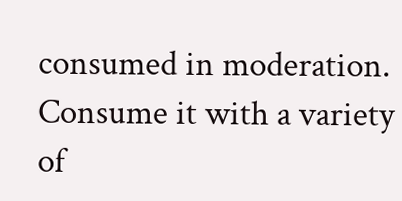consumed in moderation. Consume it with a variety of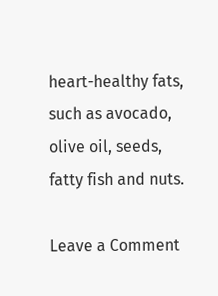heart-healthy fats, such as avocado, olive oil, seeds, fatty fish and nuts.

Leave a Comment